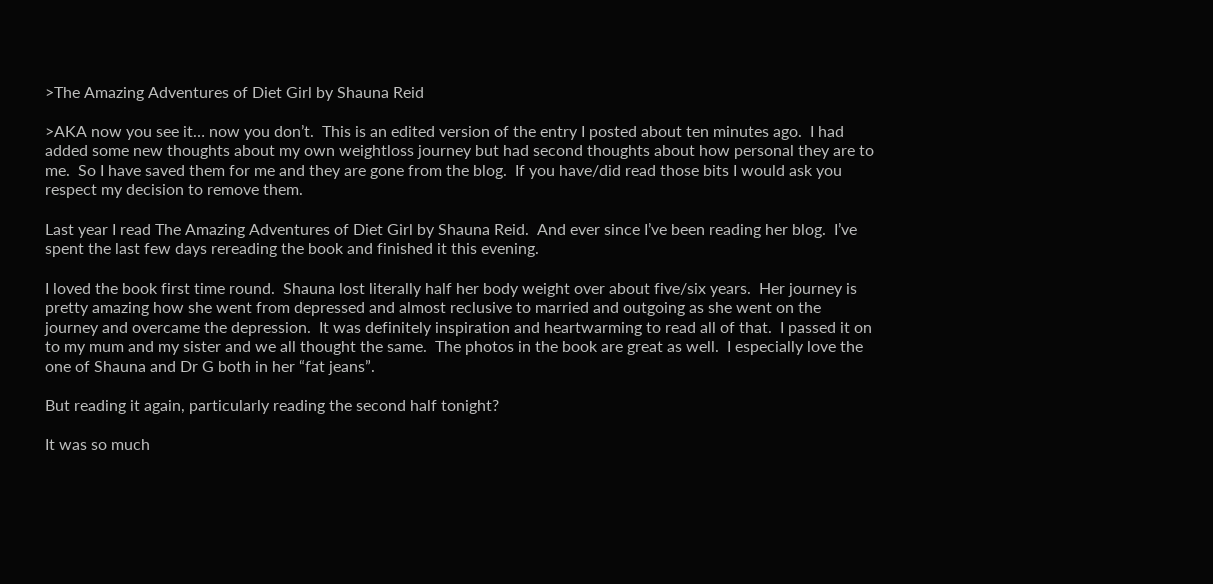>The Amazing Adventures of Diet Girl by Shauna Reid

>AKA now you see it… now you don’t.  This is an edited version of the entry I posted about ten minutes ago.  I had added some new thoughts about my own weightloss journey but had second thoughts about how personal they are to me.  So I have saved them for me and they are gone from the blog.  If you have/did read those bits I would ask you respect my decision to remove them.

Last year I read The Amazing Adventures of Diet Girl by Shauna Reid.  And ever since I’ve been reading her blog.  I’ve spent the last few days rereading the book and finished it this evening.

I loved the book first time round.  Shauna lost literally half her body weight over about five/six years.  Her journey is pretty amazing how she went from depressed and almost reclusive to married and outgoing as she went on the journey and overcame the depression.  It was definitely inspiration and heartwarming to read all of that.  I passed it on to my mum and my sister and we all thought the same.  The photos in the book are great as well.  I especially love the one of Shauna and Dr G both in her “fat jeans”.

But reading it again, particularly reading the second half tonight?

It was so much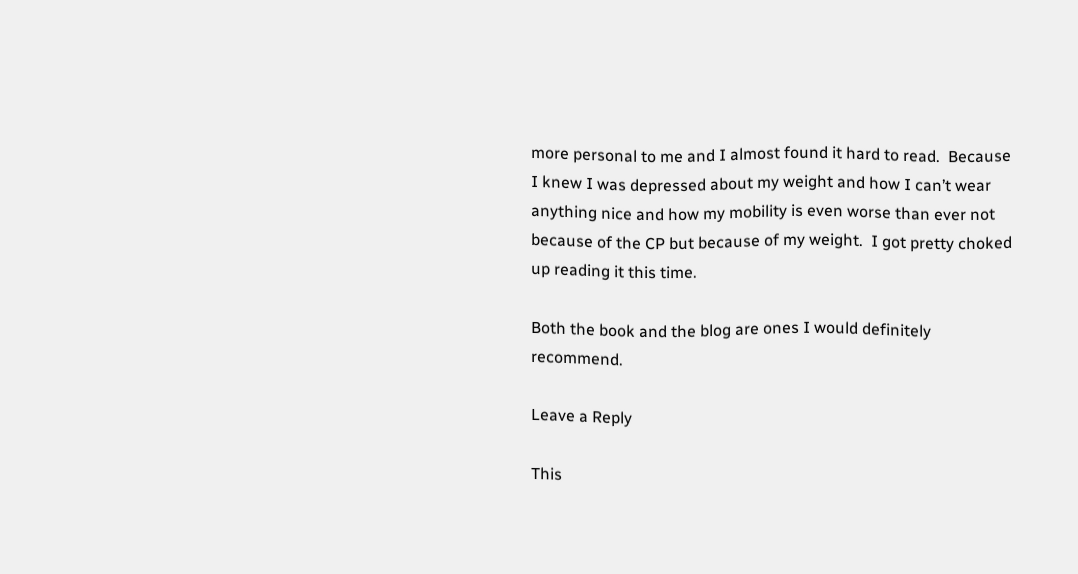more personal to me and I almost found it hard to read.  Because I knew I was depressed about my weight and how I can’t wear anything nice and how my mobility is even worse than ever not because of the CP but because of my weight.  I got pretty choked up reading it this time.

Both the book and the blog are ones I would definitely recommend.

Leave a Reply

This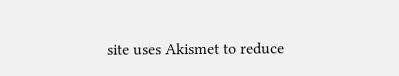site uses Akismet to reduce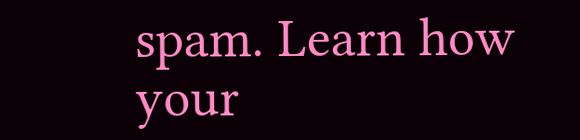spam. Learn how your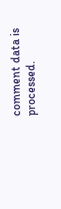comment data is processed.